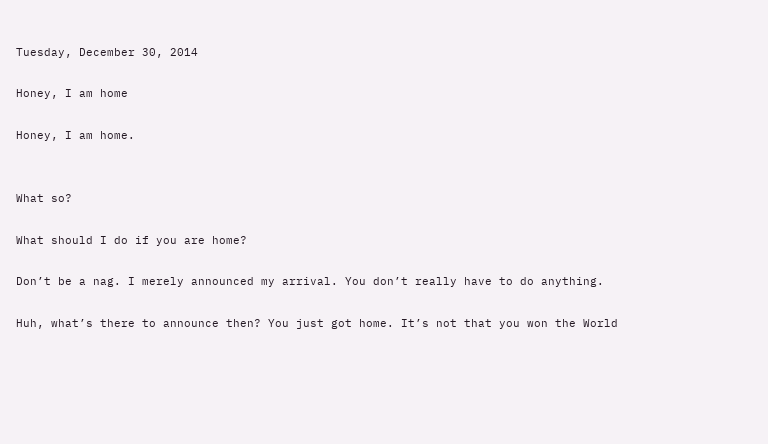Tuesday, December 30, 2014

Honey, I am home

Honey, I am home.


What so?

What should I do if you are home?

Don’t be a nag. I merely announced my arrival. You don’t really have to do anything.

Huh, what’s there to announce then? You just got home. It’s not that you won the World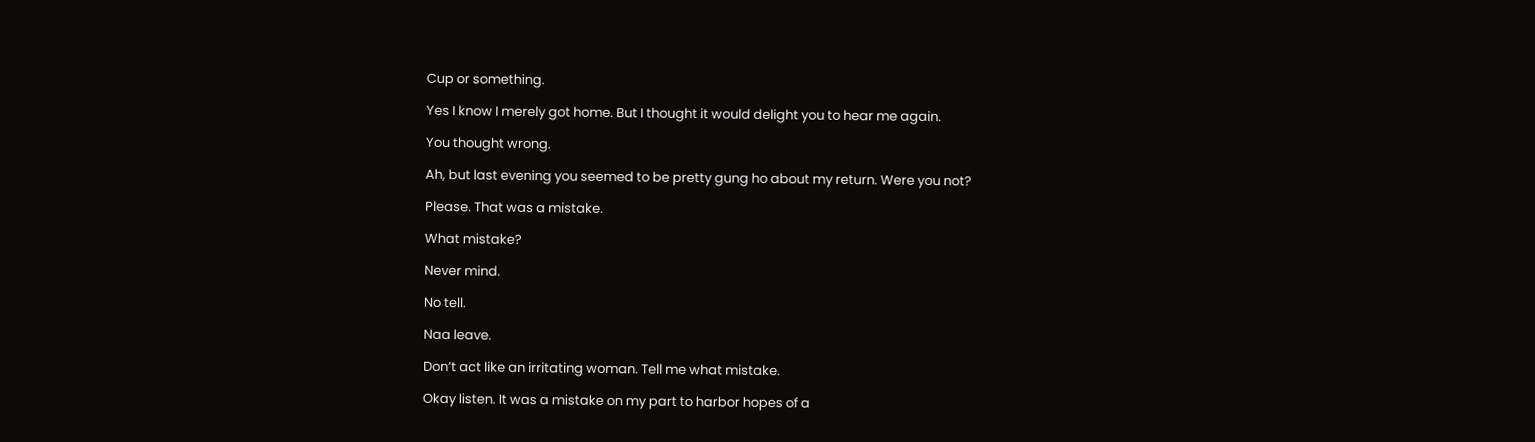Cup or something.

Yes I know I merely got home. But I thought it would delight you to hear me again.

You thought wrong.

Ah, but last evening you seemed to be pretty gung ho about my return. Were you not?

Please. That was a mistake.

What mistake?

Never mind.

No tell.

Naa leave.

Don’t act like an irritating woman. Tell me what mistake.

Okay listen. It was a mistake on my part to harbor hopes of a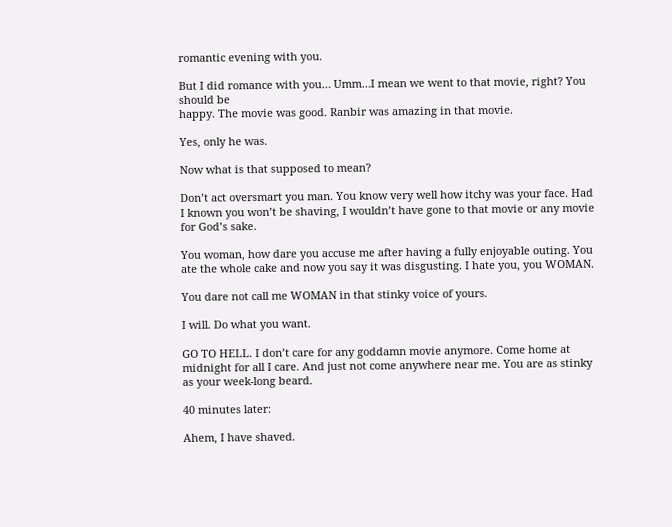romantic evening with you.

But I did romance with you… Umm…I mean we went to that movie, right? You should be
happy. The movie was good. Ranbir was amazing in that movie.

Yes, only he was.

Now what is that supposed to mean?

Don’t act oversmart you man. You know very well how itchy was your face. Had I known you won’t be shaving, I wouldn’t have gone to that movie or any movie for God’s sake.

You woman, how dare you accuse me after having a fully enjoyable outing. You ate the whole cake and now you say it was disgusting. I hate you, you WOMAN.

You dare not call me WOMAN in that stinky voice of yours.

I will. Do what you want.

GO TO HELL. I don’t care for any goddamn movie anymore. Come home at midnight for all I care. And just not come anywhere near me. You are as stinky as your week-long beard.

40 minutes later:

Ahem, I have shaved.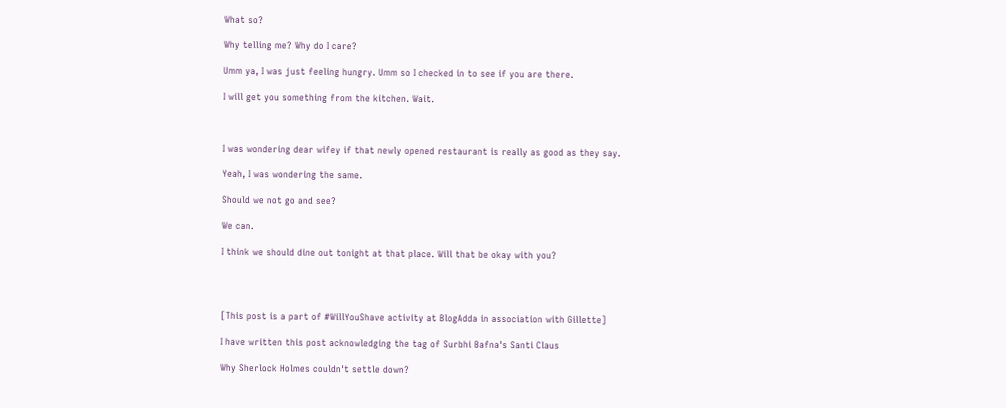What so?

Why telling me? Why do I care?

Umm ya, I was just feeling hungry. Umm so I checked in to see if you are there.

I will get you something from the kitchen. Wait.



I was wondering dear wifey if that newly opened restaurant is really as good as they say.

Yeah, I was wondering the same.

Should we not go and see?

We can.

I think we should dine out tonight at that place. Will that be okay with you?




[This post is a part of #WillYouShave activity at BlogAdda in association with Gillette]

I have written this post acknowledging the tag of Surbhi Bafna's Santi Claus

Why Sherlock Holmes couldn't settle down?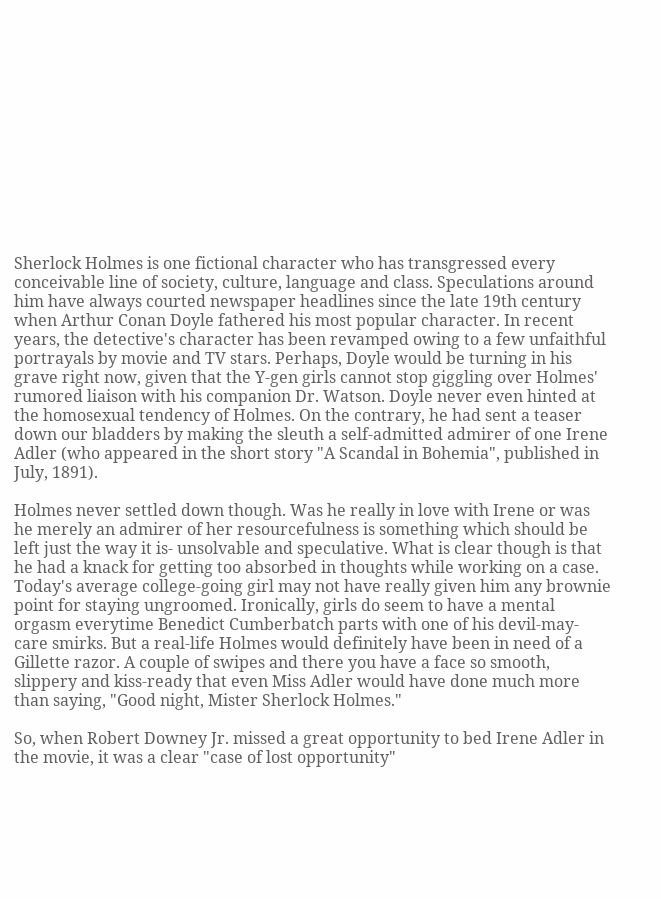Sherlock Holmes is one fictional character who has transgressed every conceivable line of society, culture, language and class. Speculations around him have always courted newspaper headlines since the late 19th century when Arthur Conan Doyle fathered his most popular character. In recent years, the detective's character has been revamped owing to a few unfaithful portrayals by movie and TV stars. Perhaps, Doyle would be turning in his grave right now, given that the Y-gen girls cannot stop giggling over Holmes' rumored liaison with his companion Dr. Watson. Doyle never even hinted at the homosexual tendency of Holmes. On the contrary, he had sent a teaser down our bladders by making the sleuth a self-admitted admirer of one Irene Adler (who appeared in the short story "A Scandal in Bohemia", published in July, 1891).

Holmes never settled down though. Was he really in love with Irene or was he merely an admirer of her resourcefulness is something which should be left just the way it is- unsolvable and speculative. What is clear though is that he had a knack for getting too absorbed in thoughts while working on a case. Today's average college-going girl may not have really given him any brownie point for staying ungroomed. Ironically, girls do seem to have a mental orgasm everytime Benedict Cumberbatch parts with one of his devil-may-care smirks. But a real-life Holmes would definitely have been in need of a Gillette razor. A couple of swipes and there you have a face so smooth, slippery and kiss-ready that even Miss Adler would have done much more than saying, "Good night, Mister Sherlock Holmes."

So, when Robert Downey Jr. missed a great opportunity to bed Irene Adler in the movie, it was a clear "case of lost opportunity"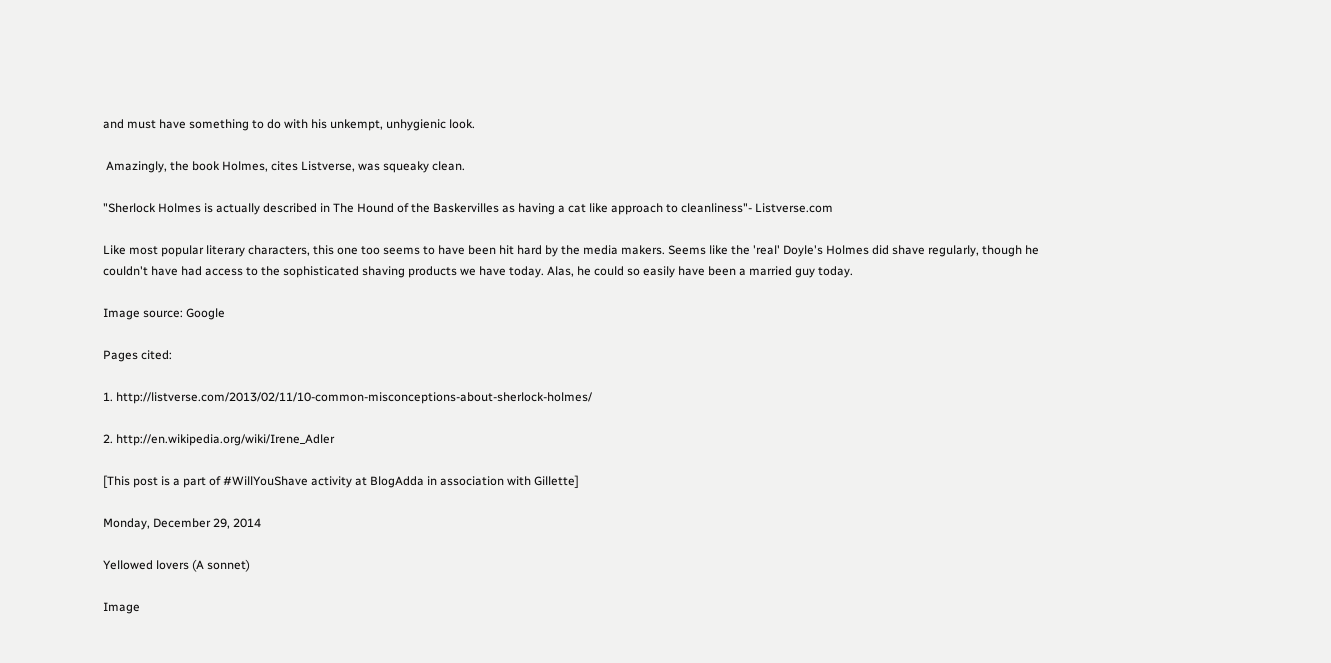and must have something to do with his unkempt, unhygienic look.

 Amazingly, the book Holmes, cites Listverse, was squeaky clean.

"Sherlock Holmes is actually described in The Hound of the Baskervilles as having a cat like approach to cleanliness"- Listverse.com

Like most popular literary characters, this one too seems to have been hit hard by the media makers. Seems like the 'real' Doyle's Holmes did shave regularly, though he couldn't have had access to the sophisticated shaving products we have today. Alas, he could so easily have been a married guy today.

Image source: Google

Pages cited:

1. http://listverse.com/2013/02/11/10-common-misconceptions-about-sherlock-holmes/

2. http://en.wikipedia.org/wiki/Irene_Adler

[This post is a part of #WillYouShave activity at BlogAdda in association with Gillette]

Monday, December 29, 2014

Yellowed lovers (A sonnet)

Image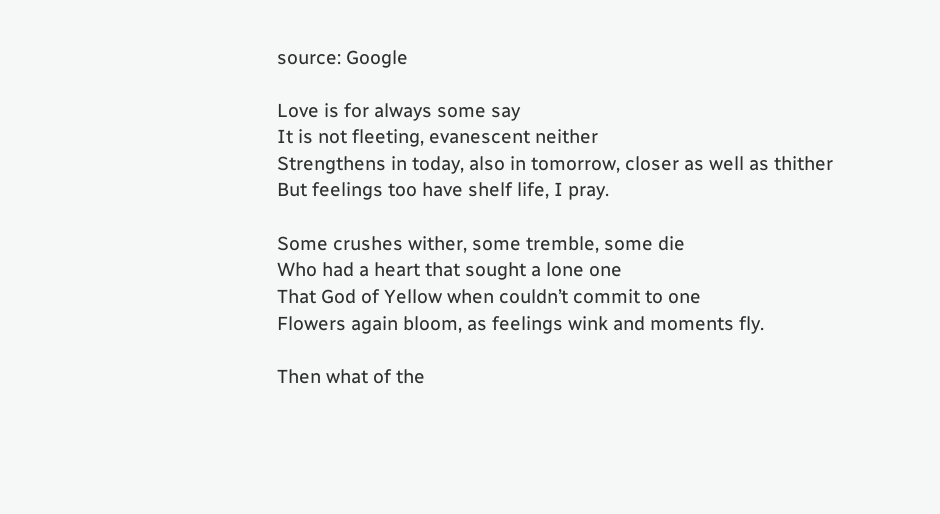source: Google

Love is for always some say
It is not fleeting, evanescent neither
Strengthens in today, also in tomorrow, closer as well as thither
But feelings too have shelf life, I pray.

Some crushes wither, some tremble, some die
Who had a heart that sought a lone one
That God of Yellow when couldn’t commit to one
Flowers again bloom, as feelings wink and moments fly.

Then what of the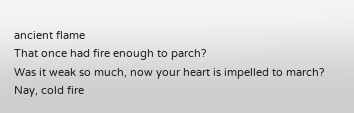ancient flame
That once had fire enough to parch?
Was it weak so much, now your heart is impelled to march?
Nay, cold fire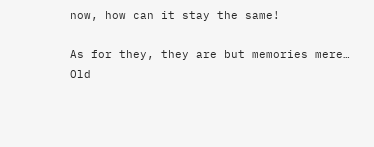now, how can it stay the same!

As for they, they are but memories mere…
Old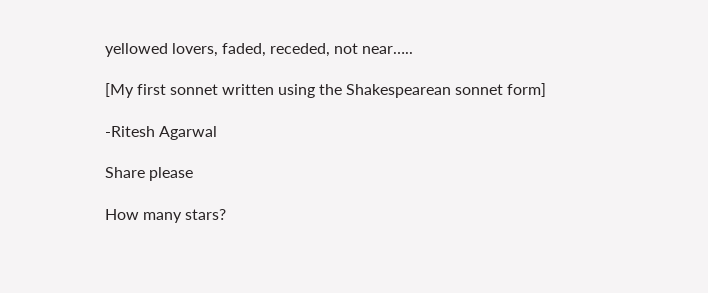yellowed lovers, faded, receded, not near…..

[My first sonnet written using the Shakespearean sonnet form]

-Ritesh Agarwal

Share please

How many stars?